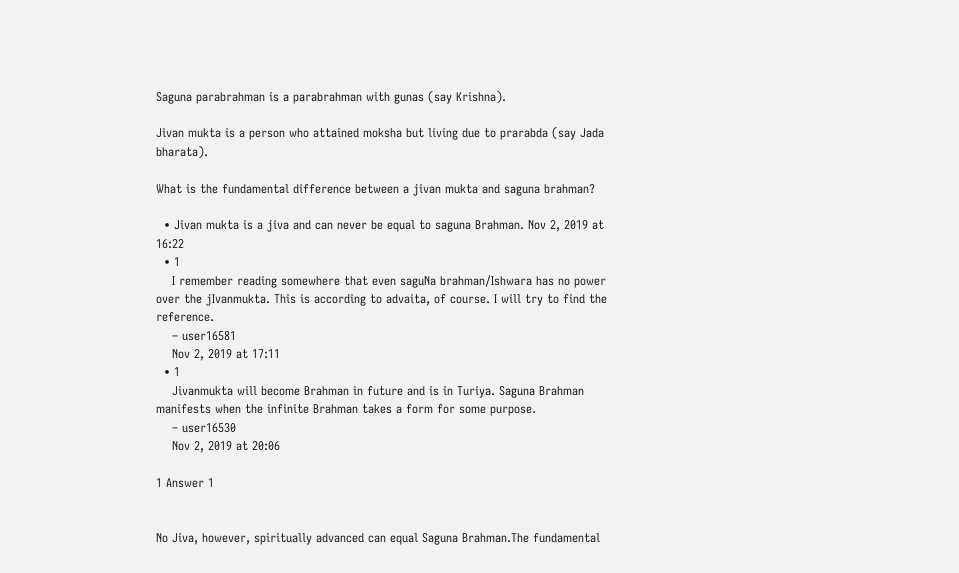Saguna parabrahman is a parabrahman with gunas (say Krishna).

Jivan mukta is a person who attained moksha but living due to prarabda (say Jada bharata).

What is the fundamental difference between a jivan mukta and saguna brahman?

  • Jivan mukta is a jiva and can never be equal to saguna Brahman. Nov 2, 2019 at 16:22
  • 1
    I remember reading somewhere that even saguNa brahman/Ishwara has no power over the jIvanmukta. This is according to advaita, of course. I will try to find the reference.
    – user16581
    Nov 2, 2019 at 17:11
  • 1
    Jivanmukta will become Brahman in future and is in Turiya. Saguna Brahman manifests when the infinite Brahman takes a form for some purpose.
    – user16530
    Nov 2, 2019 at 20:06

1 Answer 1


No Jiva, however, spiritually advanced can equal Saguna Brahman.The fundamental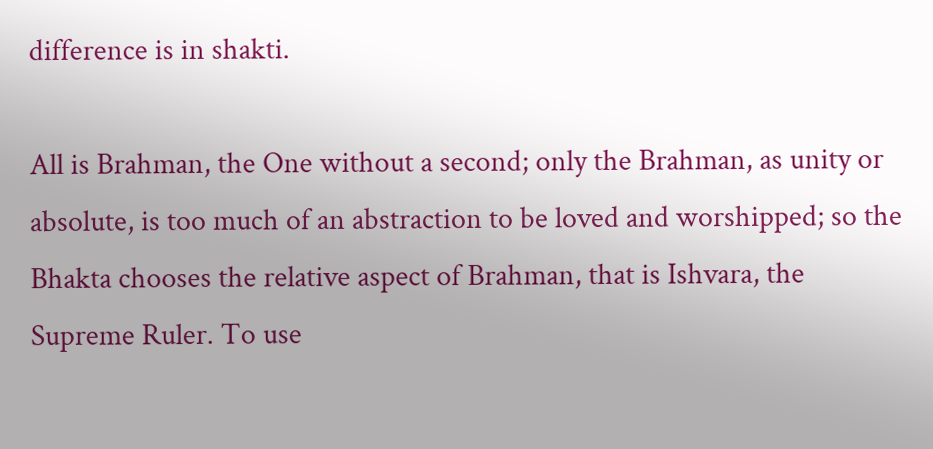difference is in shakti.

All is Brahman, the One without a second; only the Brahman, as unity or absolute, is too much of an abstraction to be loved and worshipped; so the Bhakta chooses the relative aspect of Brahman, that is Ishvara, the Supreme Ruler. To use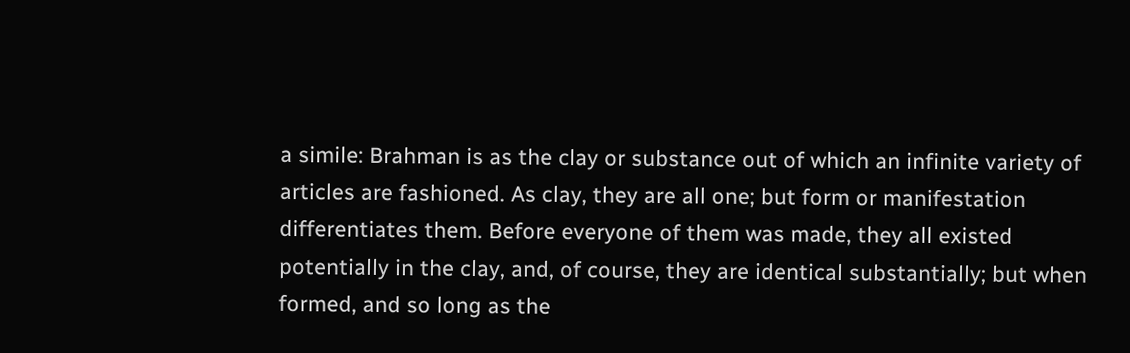a simile: Brahman is as the clay or substance out of which an infinite variety of articles are fashioned. As clay, they are all one; but form or manifestation differentiates them. Before everyone of them was made, they all existed potentially in the clay, and, of course, they are identical substantially; but when formed, and so long as the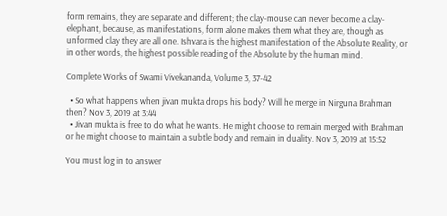form remains, they are separate and different; the clay-mouse can never become a clay-elephant, because, as manifestations, form alone makes them what they are, though as unformed clay they are all one. Ishvara is the highest manifestation of the Absolute Reality, or in other words, the highest possible reading of the Absolute by the human mind.

Complete Works of Swami Vivekananda, Volume 3, 37-42

  • So what happens when jivan mukta drops his body? Will he merge in Nirguna Brahman then? Nov 3, 2019 at 3:44
  • Jivan mukta is free to do what he wants. He might choose to remain merged with Brahman or he might choose to maintain a subtle body and remain in duality. Nov 3, 2019 at 15:52

You must log in to answer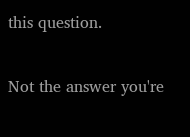this question.

Not the answer you're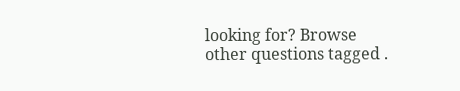looking for? Browse other questions tagged .